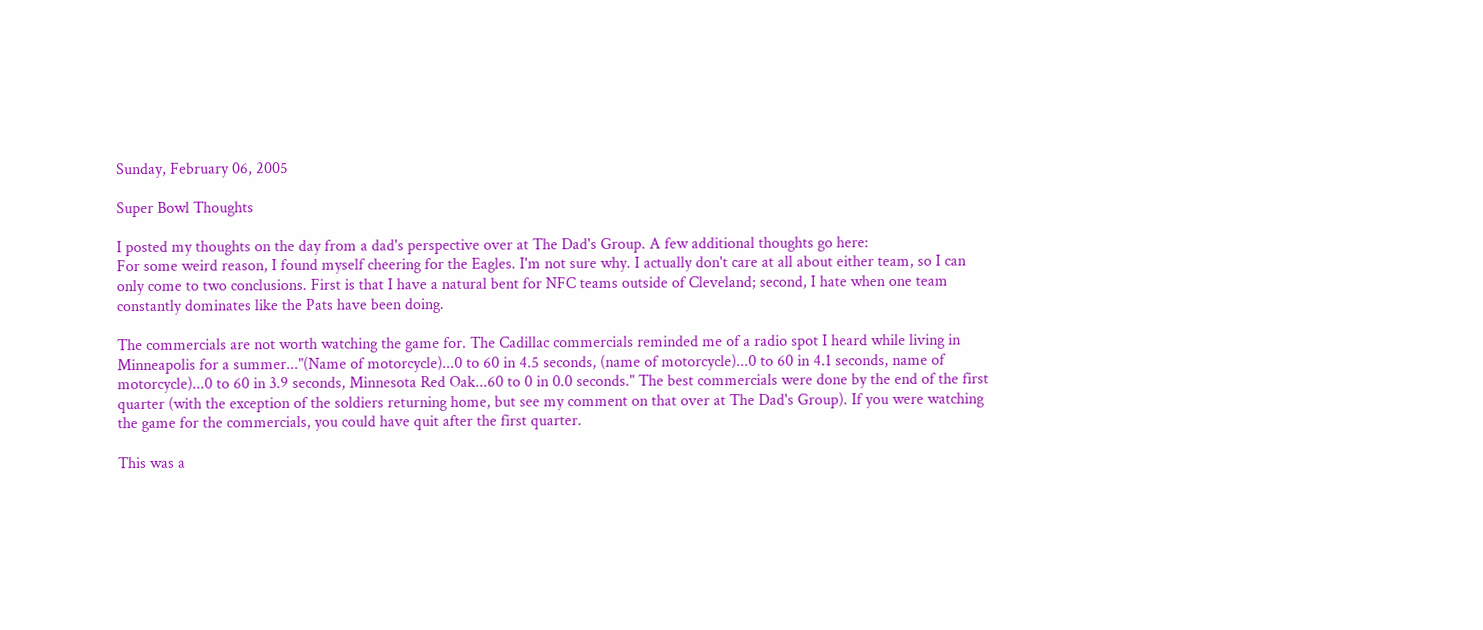Sunday, February 06, 2005

Super Bowl Thoughts

I posted my thoughts on the day from a dad's perspective over at The Dad's Group. A few additional thoughts go here:
For some weird reason, I found myself cheering for the Eagles. I'm not sure why. I actually don't care at all about either team, so I can only come to two conclusions. First is that I have a natural bent for NFC teams outside of Cleveland; second, I hate when one team constantly dominates like the Pats have been doing.

The commercials are not worth watching the game for. The Cadillac commercials reminded me of a radio spot I heard while living in Minneapolis for a summer..."(Name of motorcycle)...0 to 60 in 4.5 seconds, (name of motorcycle)...0 to 60 in 4.1 seconds, name of motorcycle)...0 to 60 in 3.9 seconds, Minnesota Red Oak...60 to 0 in 0.0 seconds." The best commercials were done by the end of the first quarter (with the exception of the soldiers returning home, but see my comment on that over at The Dad's Group). If you were watching the game for the commercials, you could have quit after the first quarter.

This was a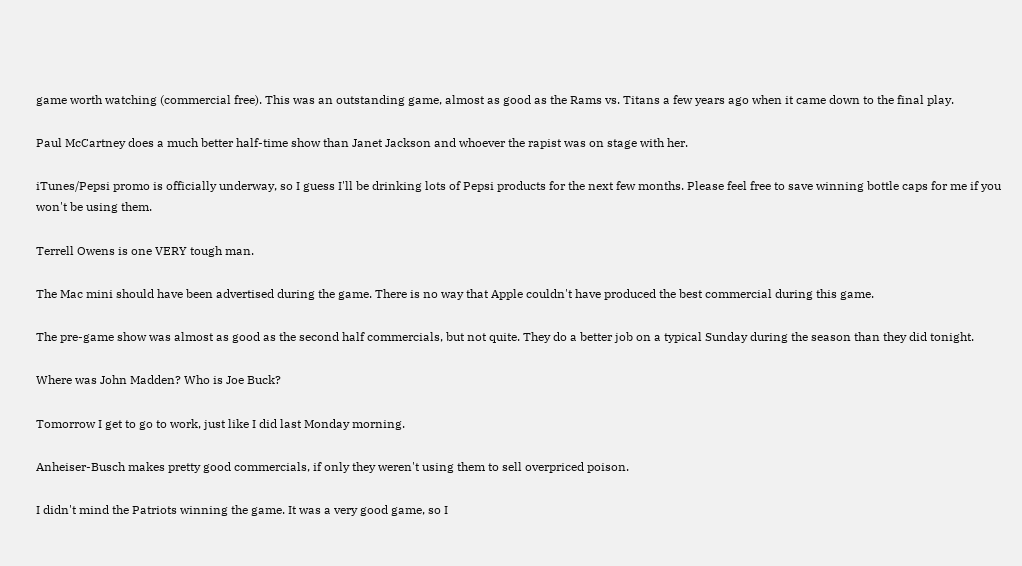game worth watching (commercial free). This was an outstanding game, almost as good as the Rams vs. Titans a few years ago when it came down to the final play.

Paul McCartney does a much better half-time show than Janet Jackson and whoever the rapist was on stage with her.

iTunes/Pepsi promo is officially underway, so I guess I'll be drinking lots of Pepsi products for the next few months. Please feel free to save winning bottle caps for me if you won't be using them.

Terrell Owens is one VERY tough man.

The Mac mini should have been advertised during the game. There is no way that Apple couldn't have produced the best commercial during this game.

The pre-game show was almost as good as the second half commercials, but not quite. They do a better job on a typical Sunday during the season than they did tonight.

Where was John Madden? Who is Joe Buck?

Tomorrow I get to go to work, just like I did last Monday morning.

Anheiser-Busch makes pretty good commercials, if only they weren't using them to sell overpriced poison.

I didn't mind the Patriots winning the game. It was a very good game, so I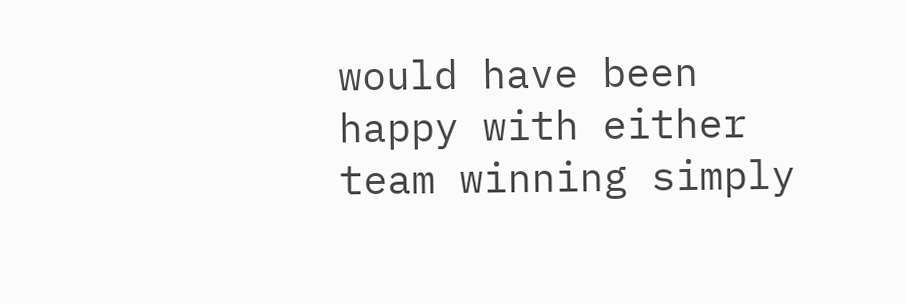would have been happy with either team winning simply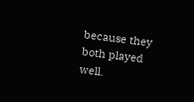because they both played well.